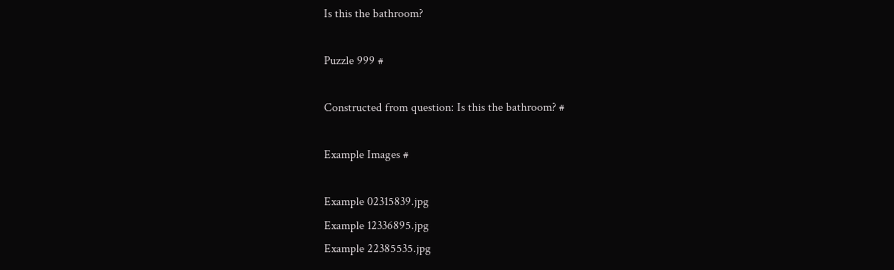Is this the bathroom?

Puzzle 999 #

Constructed from question: Is this the bathroom? #

Example Images #

Example 02315839.jpg
Example 12336895.jpg
Example 22385535.jpg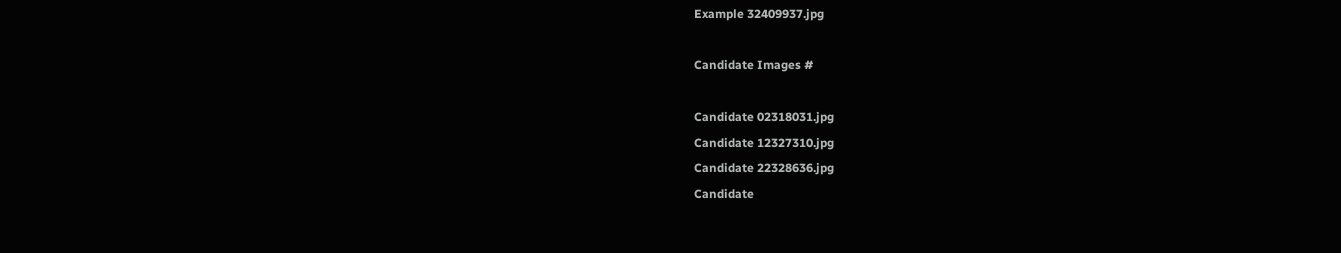Example 32409937.jpg

Candidate Images #

Candidate 02318031.jpg
Candidate 12327310.jpg
Candidate 22328636.jpg
Candidate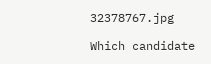32378767.jpg

Which candidate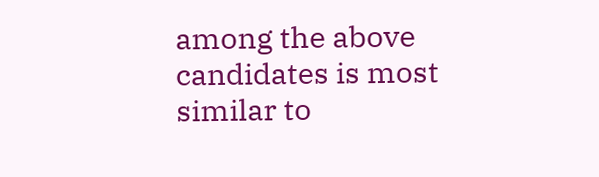among the above candidates is most similar to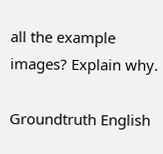all the example images? Explain why.

Groundtruth English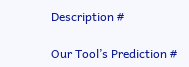Description #

Our Tool’s Prediction #